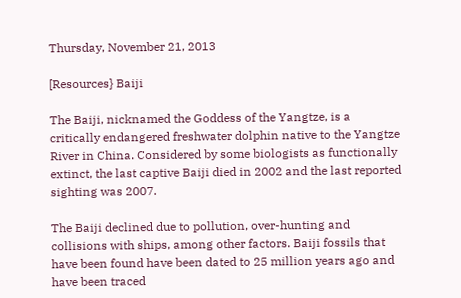Thursday, November 21, 2013

[Resources} Baiji

The Baiji, nicknamed the Goddess of the Yangtze, is a critically endangered freshwater dolphin native to the Yangtze River in China. Considered by some biologists as functionally extinct, the last captive Baiji died in 2002 and the last reported sighting was 2007.

The Baiji declined due to pollution, over-hunting and collisions with ships, among other factors. Baiji fossils that have been found have been dated to 25 million years ago and have been traced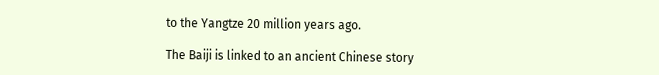to the Yangtze 20 million years ago.

The Baiji is linked to an ancient Chinese story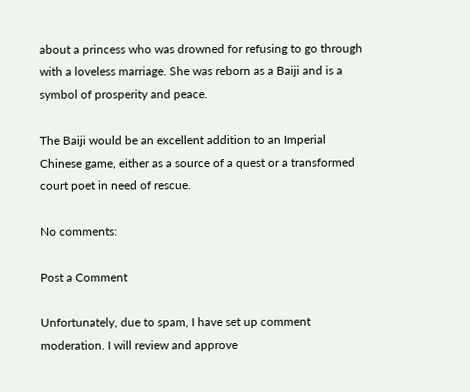about a princess who was drowned for refusing to go through with a loveless marriage. She was reborn as a Baiji and is a symbol of prosperity and peace.

The Baiji would be an excellent addition to an Imperial Chinese game, either as a source of a quest or a transformed court poet in need of rescue.

No comments:

Post a Comment

Unfortunately, due to spam, I have set up comment moderation. I will review and approve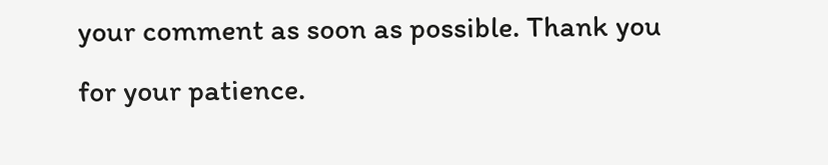your comment as soon as possible. Thank you for your patience.